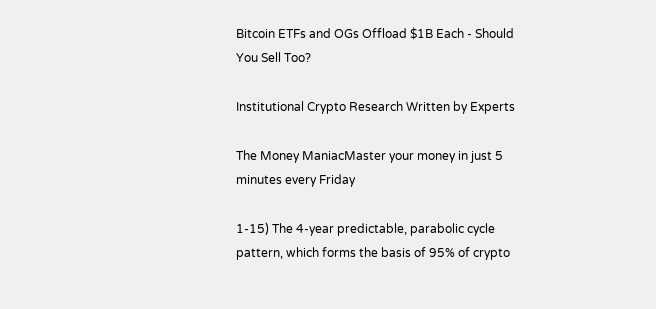Bitcoin ETFs and OGs Offload $1B Each - Should You Sell Too?

Institutional Crypto Research Written by Experts

The Money ManiacMaster your money in just 5 minutes every Friday

1-15) The 4-year predictable, parabolic cycle pattern, which forms the basis of 95% of crypto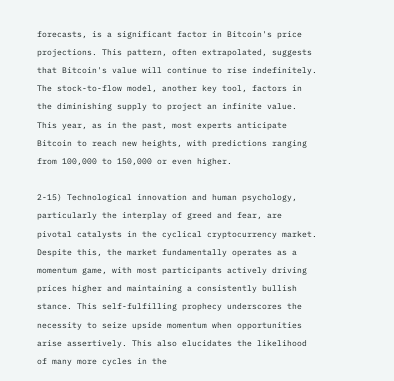forecasts, is a significant factor in Bitcoin's price projections. This pattern, often extrapolated, suggests that Bitcoin's value will continue to rise indefinitely. The stock-to-flow model, another key tool, factors in the diminishing supply to project an infinite value. This year, as in the past, most experts anticipate Bitcoin to reach new heights, with predictions ranging from 100,000 to 150,000 or even higher.

2-15) Technological innovation and human psychology, particularly the interplay of greed and fear, are pivotal catalysts in the cyclical cryptocurrency market. Despite this, the market fundamentally operates as a momentum game, with most participants actively driving prices higher and maintaining a consistently bullish stance. This self-fulfilling prophecy underscores the necessity to seize upside momentum when opportunities arise assertively. This also elucidates the likelihood of many more cycles in the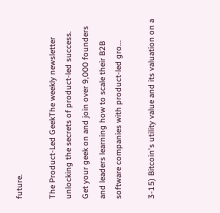future.

The Product-Led GeekThe weekly newsletter unlocking the secrets of product-led success. Get your geek on and join over 9,000 founders and leaders learning how to scale their B2B software companies with product-led gro...

3-15) Bitcoin's utility value and its valuation on a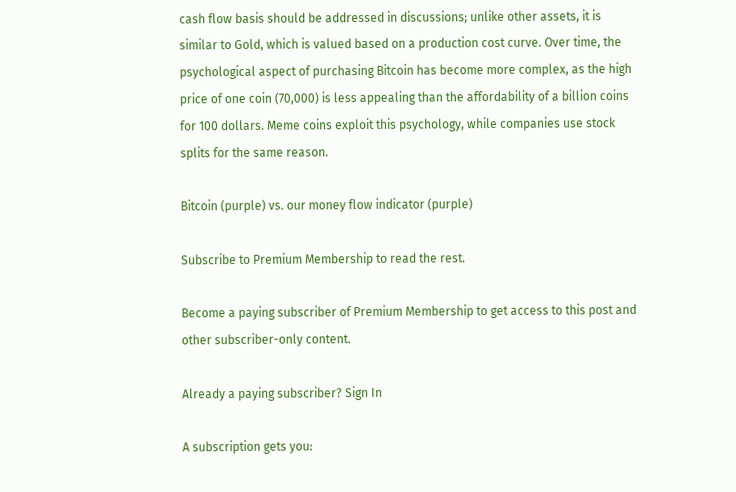cash flow basis should be addressed in discussions; unlike other assets, it is similar to Gold, which is valued based on a production cost curve. Over time, the psychological aspect of purchasing Bitcoin has become more complex, as the high price of one coin (70,000) is less appealing than the affordability of a billion coins for 100 dollars. Meme coins exploit this psychology, while companies use stock splits for the same reason.

Bitcoin (purple) vs. our money flow indicator (purple)

Subscribe to Premium Membership to read the rest.

Become a paying subscriber of Premium Membership to get access to this post and other subscriber-only content.

Already a paying subscriber? Sign In

A subscription gets you: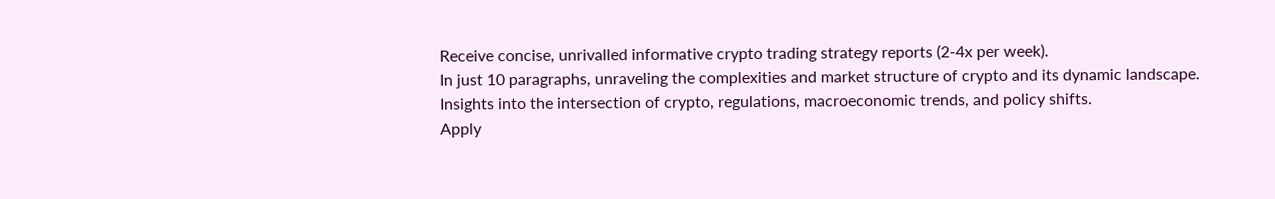Receive concise, unrivalled informative crypto trading strategy reports (2-4x per week).
In just 10 paragraphs, unraveling the complexities and market structure of crypto and its dynamic landscape.
Insights into the intersection of crypto, regulations, macroeconomic trends, and policy shifts.
Apply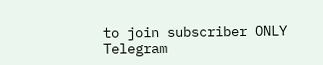to join subscriber ONLY Telegram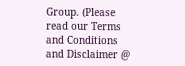Group. (Please read our Terms and Conditions and Disclaimer @